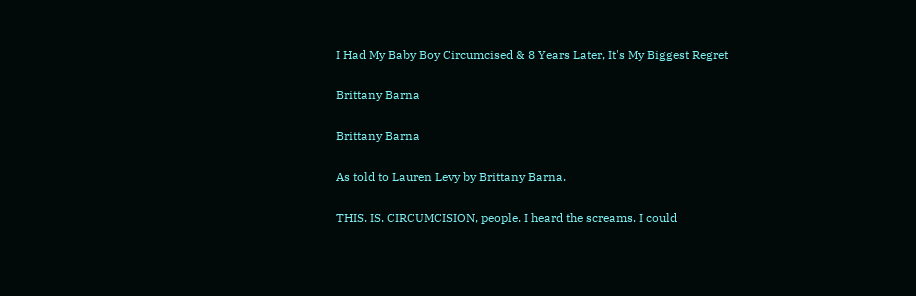I Had My Baby Boy Circumcised & 8 Years Later, It's My Biggest Regret

Brittany Barna

Brittany Barna

As told to Lauren Levy by Brittany Barna.

THIS. IS. CIRCUMCISION, people. I heard the screams. I could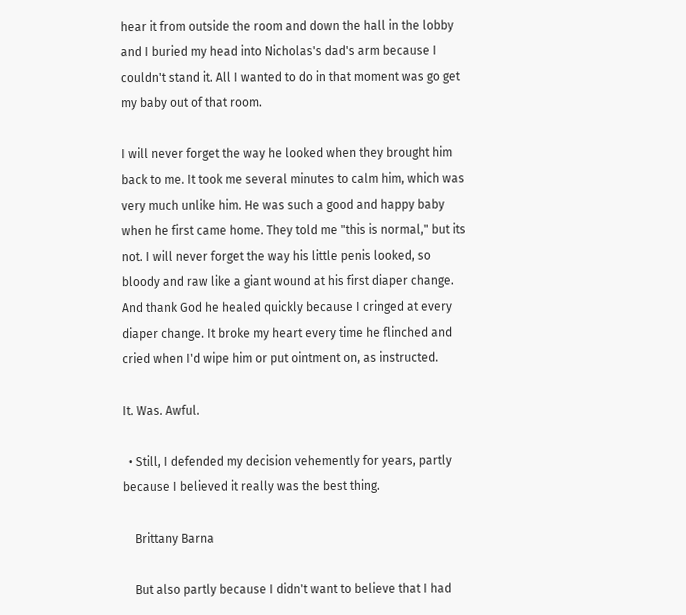hear it from outside the room and down the hall in the lobby and I buried my head into Nicholas's dad's arm because I couldn't stand it. All I wanted to do in that moment was go get my baby out of that room.

I will never forget the way he looked when they brought him back to me. It took me several minutes to calm him, which was very much unlike him. He was such a good and happy baby when he first came home. They told me "this is normal," but its not. I will never forget the way his little penis looked, so bloody and raw like a giant wound at his first diaper change. And thank God he healed quickly because I cringed at every diaper change. It broke my heart every time he flinched and cried when I'd wipe him or put ointment on, as instructed.

It. Was. Awful.

  • Still, I defended my decision vehemently for years, partly because I believed it really was the best thing.

    Brittany Barna

    But also partly because I didn't want to believe that I had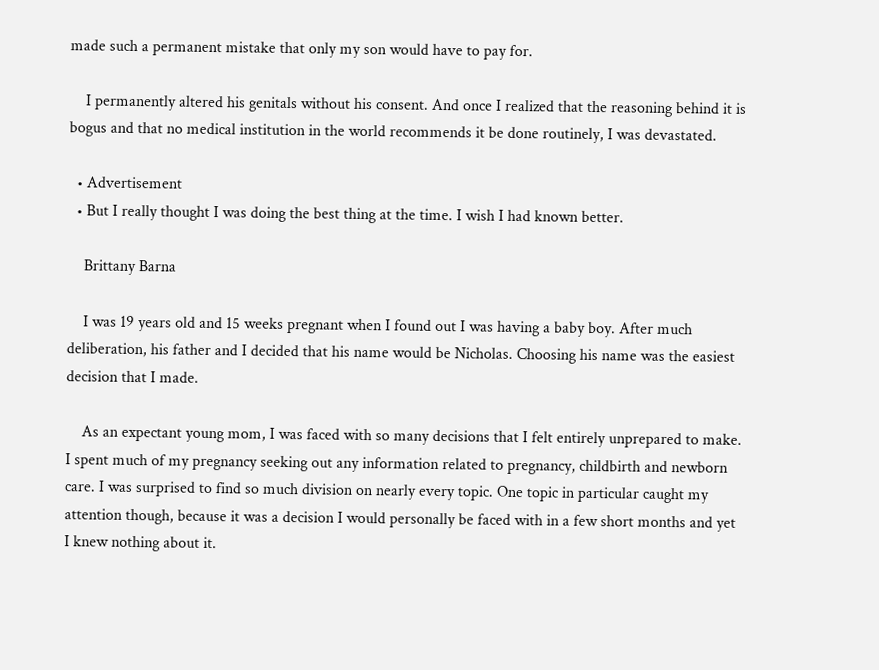made such a permanent mistake that only my son would have to pay for.

    I permanently altered his genitals without his consent. And once I realized that the reasoning behind it is bogus and that no medical institution in the world recommends it be done routinely, I was devastated.

  • Advertisement
  • But I really thought I was doing the best thing at the time. I wish I had known better.

    Brittany Barna

    I was 19 years old and 15 weeks pregnant when I found out I was having a baby boy. After much deliberation, his father and I decided that his name would be Nicholas. Choosing his name was the easiest decision that I made.

    As an expectant young mom, I was faced with so many decisions that I felt entirely unprepared to make. I spent much of my pregnancy seeking out any information related to pregnancy, childbirth and newborn care. I was surprised to find so much division on nearly every topic. One topic in particular caught my attention though, because it was a decision I would personally be faced with in a few short months and yet I knew nothing about it.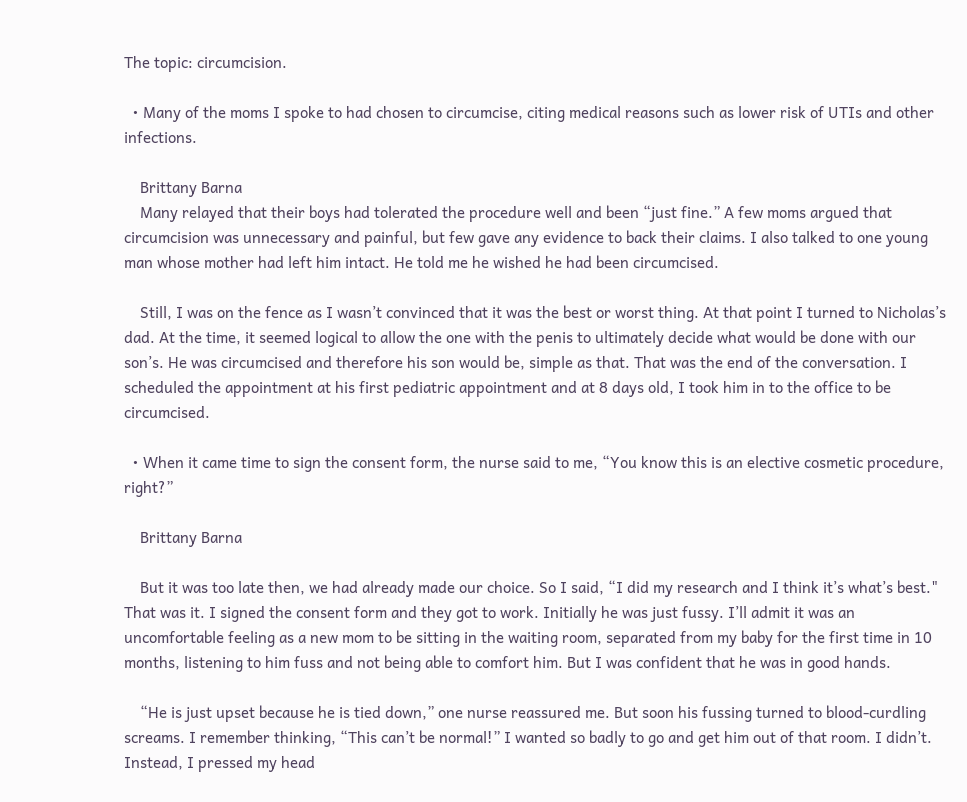The topic: circumcision.

  • Many of the moms I spoke to had chosen to circumcise, citing medical reasons such as lower risk of UTIs and other infections.

    Brittany Barna
    Many relayed that their boys had tolerated the procedure well and been “just fine.” A few moms argued that circumcision was unnecessary and painful, but few gave any evidence to back their claims. I also talked to one young man whose mother had left him intact. He told me he wished he had been circumcised.

    Still, I was on the fence as I wasn’t convinced that it was the best or worst thing. At that point I turned to Nicholas’s dad. At the time, it seemed logical to allow the one with the penis to ultimately decide what would be done with our son’s. He was circumcised and therefore his son would be, simple as that. That was the end of the conversation. I scheduled the appointment at his first pediatric appointment and at 8 days old, I took him in to the office to be circumcised.

  • When it came time to sign the consent form, the nurse said to me, “You know this is an elective cosmetic procedure, right?”

    Brittany Barna

    But it was too late then, we had already made our choice. So I said, “I did my research and I think it’s what’s best." That was it. I signed the consent form and they got to work. Initially he was just fussy. I’ll admit it was an uncomfortable feeling as a new mom to be sitting in the waiting room, separated from my baby for the first time in 10 months, listening to him fuss and not being able to comfort him. But I was confident that he was in good hands.

    “He is just upset because he is tied down,” one nurse reassured me. But soon his fussing turned to blood-curdling screams. I remember thinking, “This can’t be normal!” I wanted so badly to go and get him out of that room. I didn’t. Instead, I pressed my head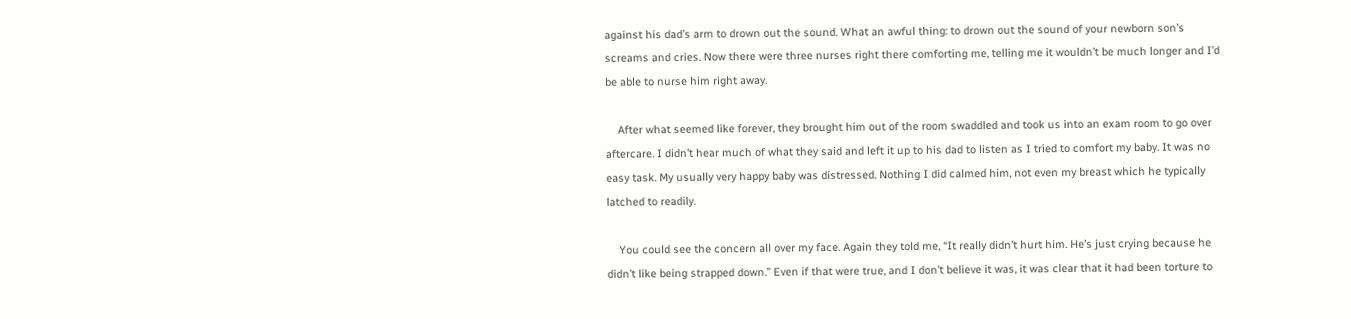against his dad’s arm to drown out the sound. What an awful thing: to drown out the sound of your newborn son’s screams and cries. Now there were three nurses right there comforting me, telling me it wouldn’t be much longer and I’d be able to nurse him right away.

    After what seemed like forever, they brought him out of the room swaddled and took us into an exam room to go over aftercare. I didn’t hear much of what they said and left it up to his dad to listen as I tried to comfort my baby. It was no easy task. My usually very happy baby was distressed. Nothing I did calmed him, not even my breast which he typically latched to readily.

    You could see the concern all over my face. Again they told me, “It really didn’t hurt him. He’s just crying because he didn’t like being strapped down.” Even if that were true, and I don’t believe it was, it was clear that it had been torture to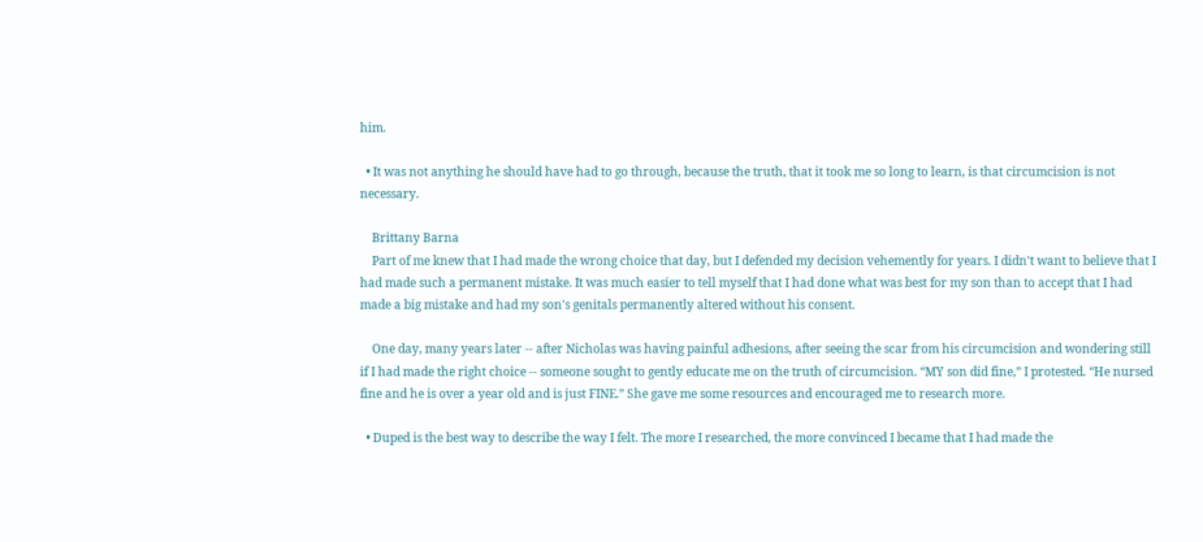him.

  • It was not anything he should have had to go through, because the truth, that it took me so long to learn, is that circumcision is not necessary.

    Brittany Barna
    Part of me knew that I had made the wrong choice that day, but I defended my decision vehemently for years. I didn't want to believe that I had made such a permanent mistake. It was much easier to tell myself that I had done what was best for my son than to accept that I had made a big mistake and had my son's genitals permanently altered without his consent.

    One day, many years later -- after Nicholas was having painful adhesions, after seeing the scar from his circumcision and wondering still if I had made the right choice -- someone sought to gently educate me on the truth of circumcision. “MY son did fine,” I protested. “He nursed fine and he is over a year old and is just FINE.” She gave me some resources and encouraged me to research more.

  • Duped is the best way to describe the way I felt. The more I researched, the more convinced I became that I had made the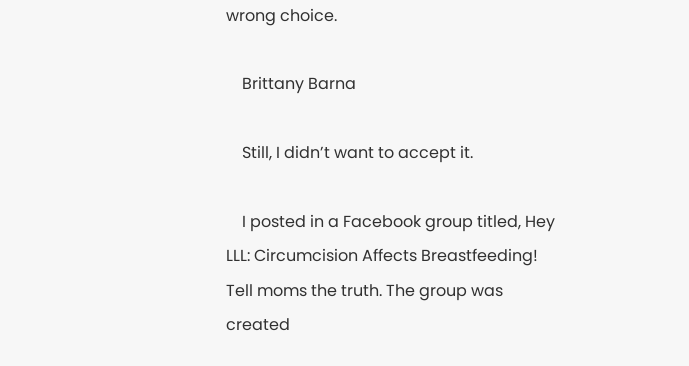wrong choice.

    Brittany Barna

    Still, I didn’t want to accept it.

    I posted in a Facebook group titled, Hey LLL: Circumcision Affects Breastfeeding! Tell moms the truth. The group was created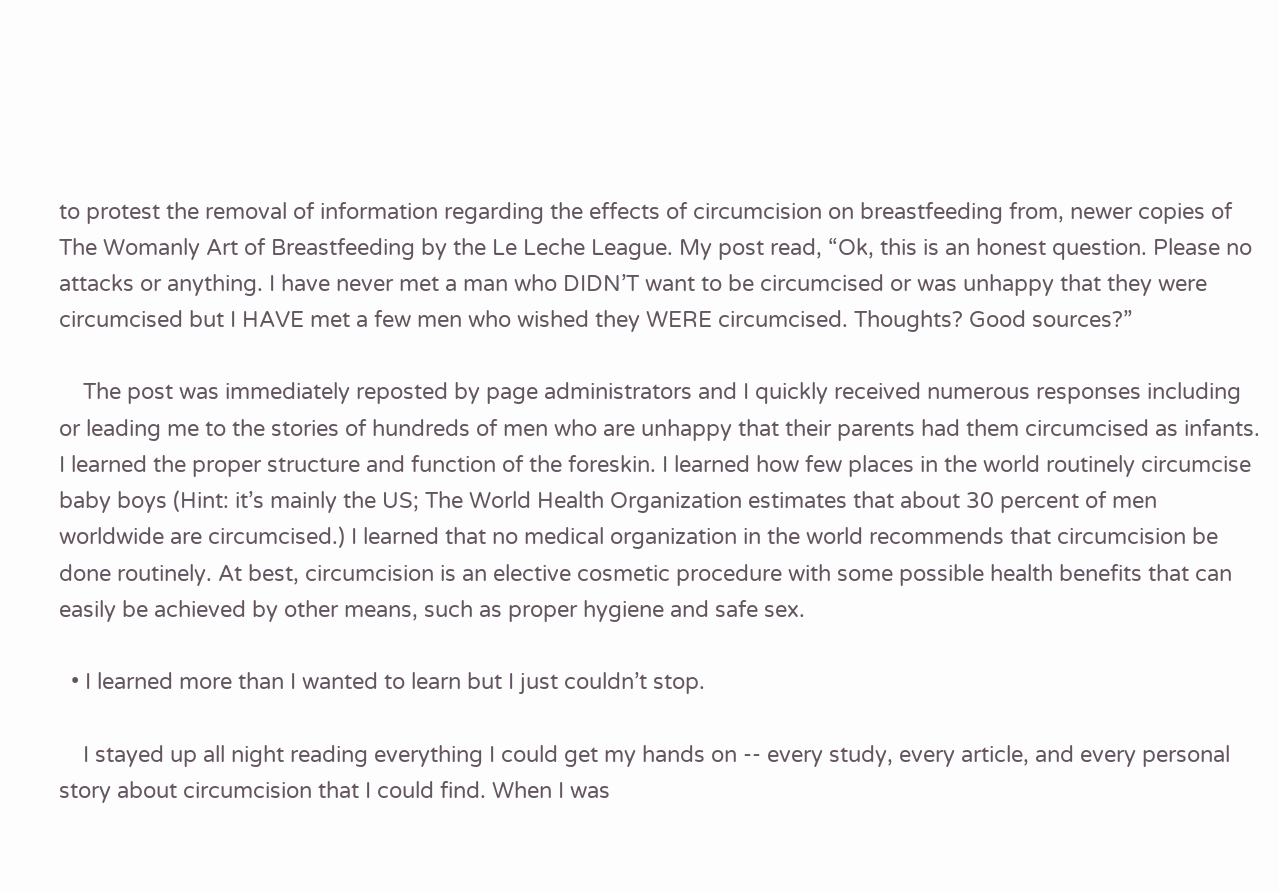to protest the removal of information regarding the effects of circumcision on breastfeeding from, newer copies of The Womanly Art of Breastfeeding by the Le Leche League. My post read, “Ok, this is an honest question. Please no attacks or anything. I have never met a man who DIDN’T want to be circumcised or was unhappy that they were circumcised but I HAVE met a few men who wished they WERE circumcised. Thoughts? Good sources?”

    The post was immediately reposted by page administrators and I quickly received numerous responses including or leading me to the stories of hundreds of men who are unhappy that their parents had them circumcised as infants. I learned the proper structure and function of the foreskin. I learned how few places in the world routinely circumcise baby boys (Hint: it’s mainly the US; The World Health Organization estimates that about 30 percent of men worldwide are circumcised.) I learned that no medical organization in the world recommends that circumcision be done routinely. At best, circumcision is an elective cosmetic procedure with some possible health benefits that can easily be achieved by other means, such as proper hygiene and safe sex.

  • I learned more than I wanted to learn but I just couldn’t stop.

    I stayed up all night reading everything I could get my hands on -- every study, every article, and every personal story about circumcision that I could find. When I was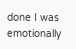done I was emotionally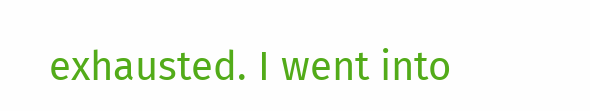exhausted. I went into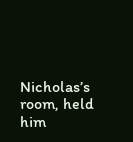Nicholas’s room, held him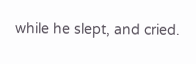while he slept, and cried.